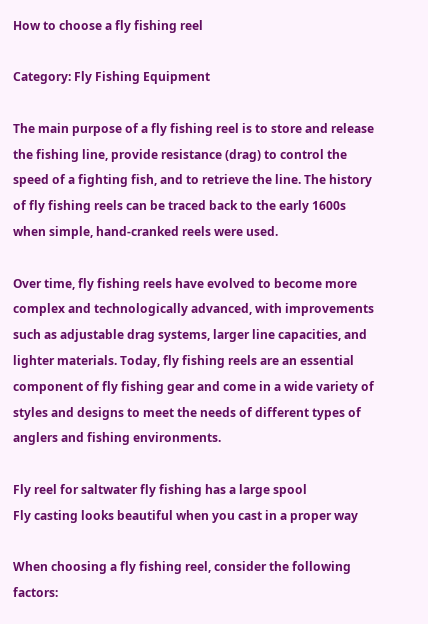How to choose a fly fishing reel

Category: Fly Fishing Equipment

The main purpose of a fly fishing reel is to store and release the fishing line, provide resistance (drag) to control the speed of a fighting fish, and to retrieve the line. The history of fly fishing reels can be traced back to the early 1600s when simple, hand-cranked reels were used.

Over time, fly fishing reels have evolved to become more complex and technologically advanced, with improvements such as adjustable drag systems, larger line capacities, and lighter materials. Today, fly fishing reels are an essential component of fly fishing gear and come in a wide variety of styles and designs to meet the needs of different types of anglers and fishing environments.

Fly reel for saltwater fly fishing has a large spool
Fly casting looks beautiful when you cast in a proper way

When choosing a fly fishing reel, consider the following factors: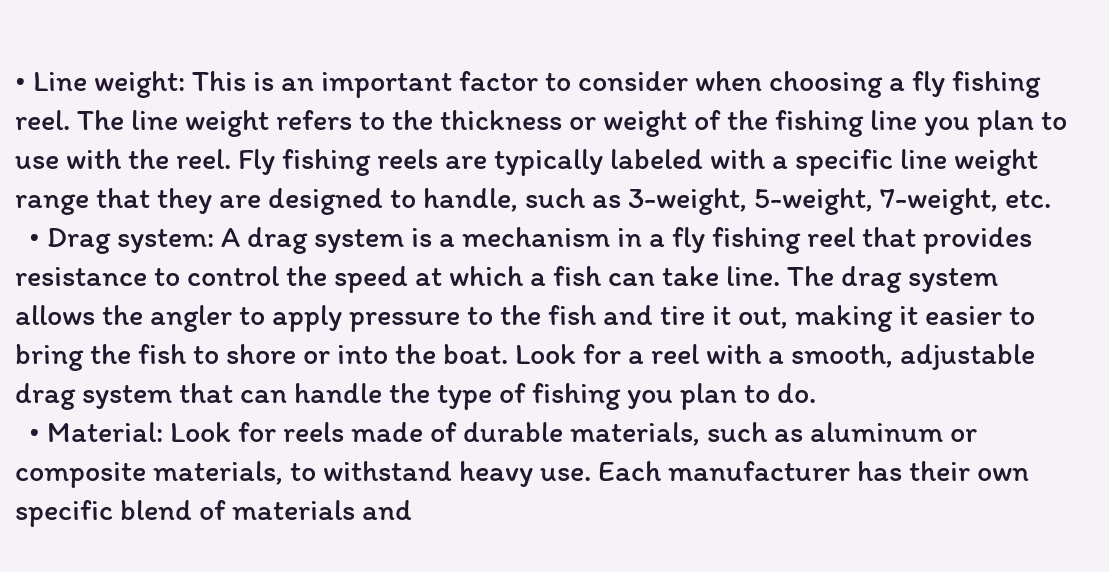• Line weight: This is an important factor to consider when choosing a fly fishing reel. The line weight refers to the thickness or weight of the fishing line you plan to use with the reel. Fly fishing reels are typically labeled with a specific line weight range that they are designed to handle, such as 3-weight, 5-weight, 7-weight, etc.
  • Drag system: A drag system is a mechanism in a fly fishing reel that provides resistance to control the speed at which a fish can take line. The drag system allows the angler to apply pressure to the fish and tire it out, making it easier to bring the fish to shore or into the boat. Look for a reel with a smooth, adjustable drag system that can handle the type of fishing you plan to do.
  • Material: Look for reels made of durable materials, such as aluminum or composite materials, to withstand heavy use. Each manufacturer has their own specific blend of materials and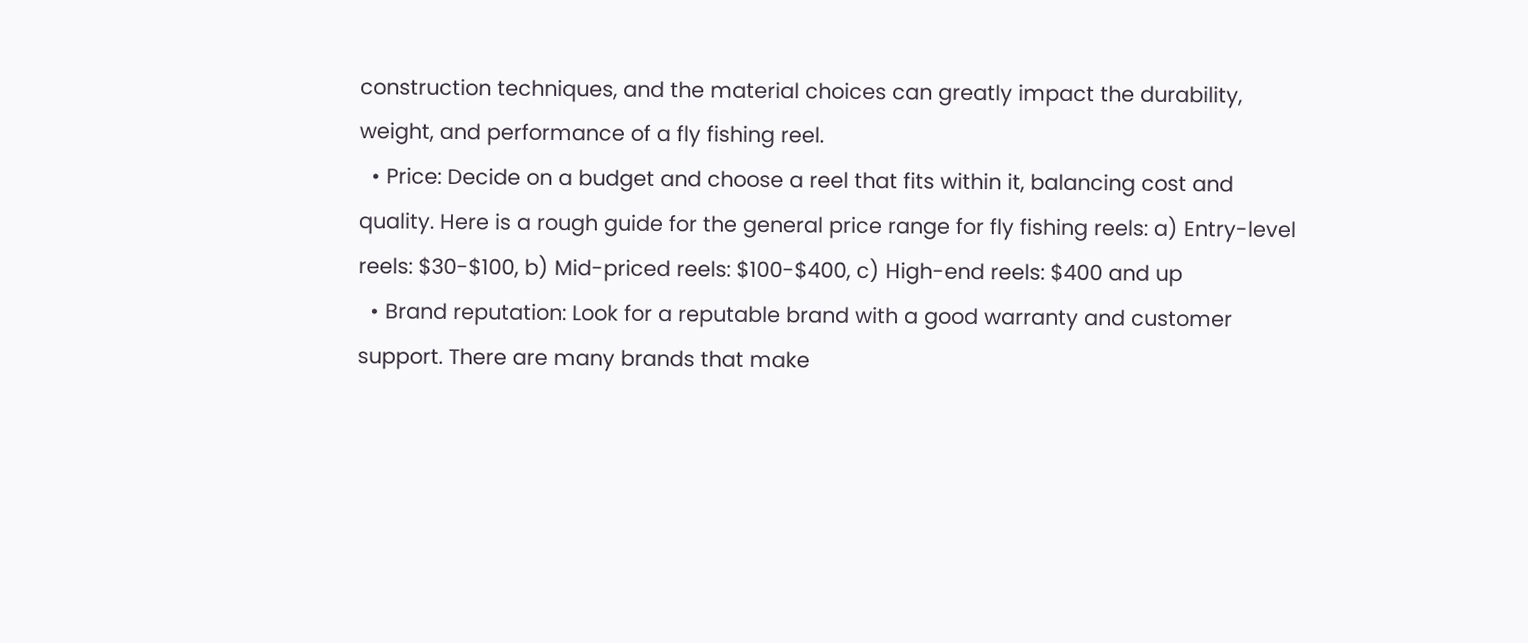construction techniques, and the material choices can greatly impact the durability, weight, and performance of a fly fishing reel.
  • Price: Decide on a budget and choose a reel that fits within it, balancing cost and quality. Here is a rough guide for the general price range for fly fishing reels: a) Entry-level reels: $30-$100, b) Mid-priced reels: $100-$400, c) High-end reels: $400 and up
  • Brand reputation: Look for a reputable brand with a good warranty and customer support. There are many brands that make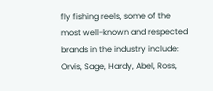fly fishing reels, some of the most well-known and respected brands in the industry include: Orvis, Sage, Hardy, Abel, Ross,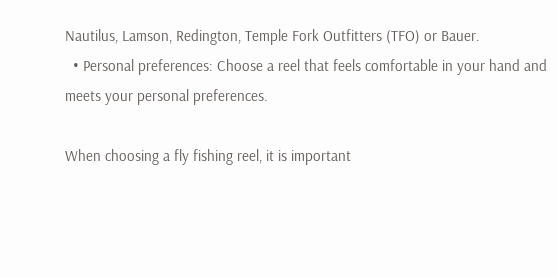Nautilus, Lamson, Redington, Temple Fork Outfitters (TFO) or Bauer.
  • Personal preferences: Choose a reel that feels comfortable in your hand and meets your personal preferences.

When choosing a fly fishing reel, it is important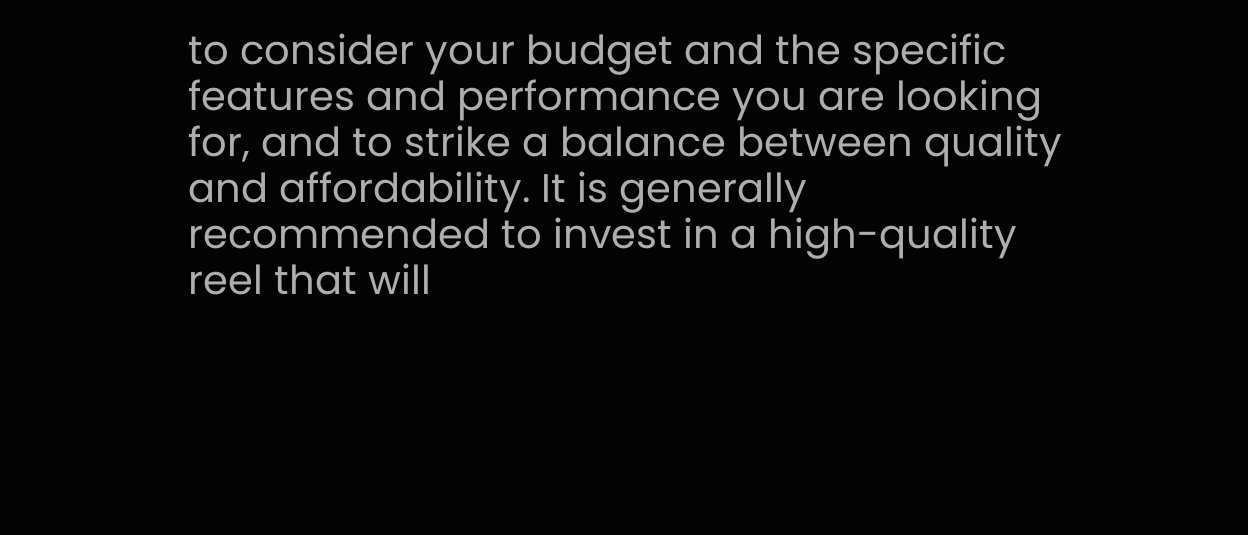to consider your budget and the specific features and performance you are looking for, and to strike a balance between quality and affordability. It is generally recommended to invest in a high-quality reel that will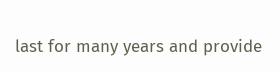last for many years and provide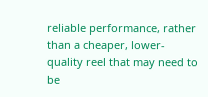reliable performance, rather than a cheaper, lower-quality reel that may need to be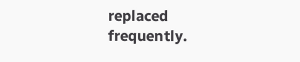replaced frequently.